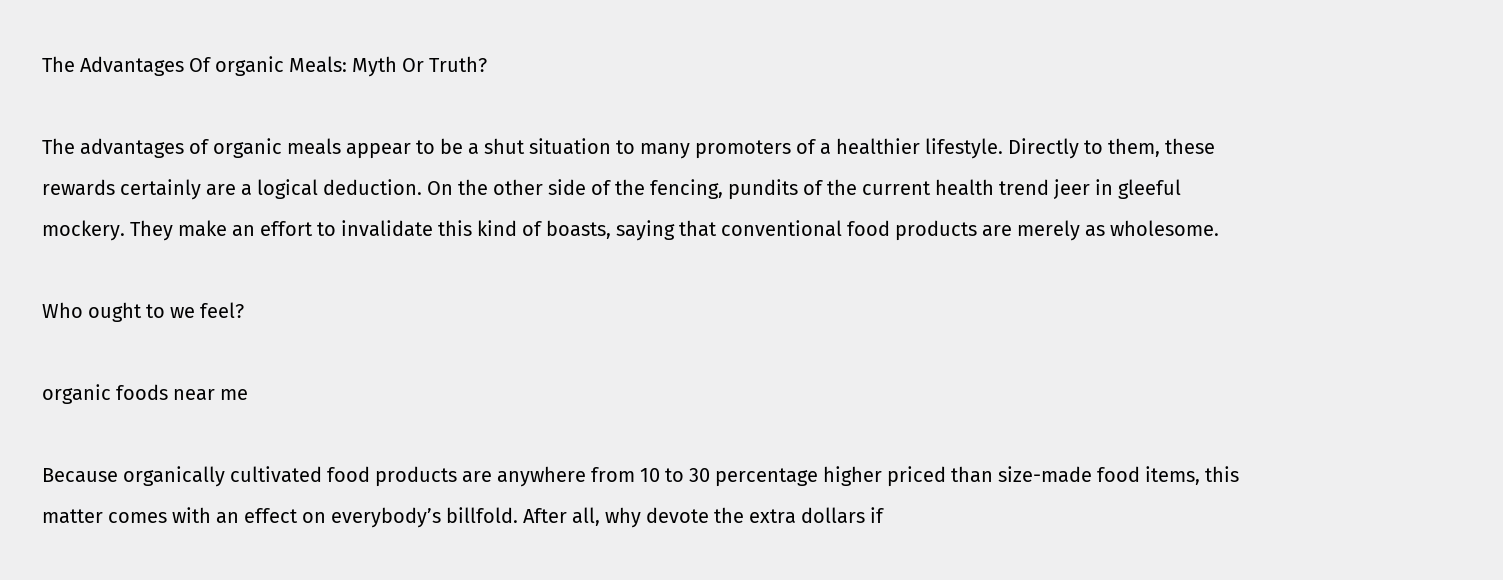The Advantages Of organic Meals: Myth Or Truth?

The advantages of organic meals appear to be a shut situation to many promoters of a healthier lifestyle. Directly to them, these rewards certainly are a logical deduction. On the other side of the fencing, pundits of the current health trend jeer in gleeful mockery. They make an effort to invalidate this kind of boasts, saying that conventional food products are merely as wholesome.

Who ought to we feel?

organic foods near me

Because organically cultivated food products are anywhere from 10 to 30 percentage higher priced than size-made food items, this matter comes with an effect on everybody’s billfold. After all, why devote the extra dollars if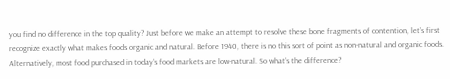you find no difference in the top quality? Just before we make an attempt to resolve these bone fragments of contention, let’s first recognize exactly what makes foods organic and natural. Before 1940, there is no this sort of point as non-natural and organic foods. Alternatively, most food purchased in today’s food markets are low-natural. So what’s the difference?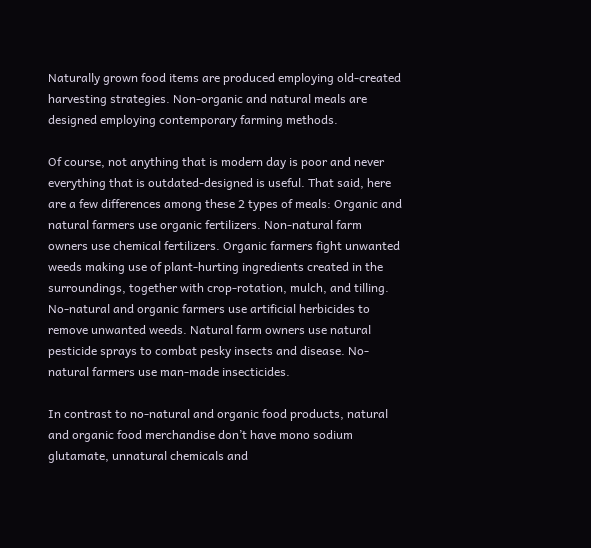Naturally grown food items are produced employing old-created harvesting strategies. Non-organic and natural meals are designed employing contemporary farming methods.

Of course, not anything that is modern day is poor and never everything that is outdated-designed is useful. That said, here are a few differences among these 2 types of meals: Organic and natural farmers use organic fertilizers. Non-natural farm owners use chemical fertilizers. Organic farmers fight unwanted weeds making use of plant-hurting ingredients created in the surroundings, together with crop-rotation, mulch, and tilling. No-natural and organic farmers use artificial herbicides to remove unwanted weeds. Natural farm owners use natural pesticide sprays to combat pesky insects and disease. No-natural farmers use man-made insecticides.

In contrast to no-natural and organic food products, natural and organic food merchandise don’t have mono sodium glutamate, unnatural chemicals and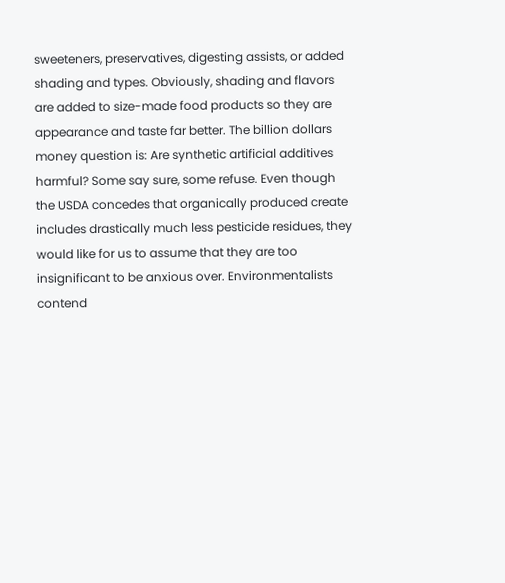sweeteners, preservatives, digesting assists, or added shading and types. Obviously, shading and flavors are added to size-made food products so they are appearance and taste far better. The billion dollars money question is: Are synthetic artificial additives harmful? Some say sure, some refuse. Even though the USDA concedes that organically produced create includes drastically much less pesticide residues, they would like for us to assume that they are too insignificant to be anxious over. Environmentalists contend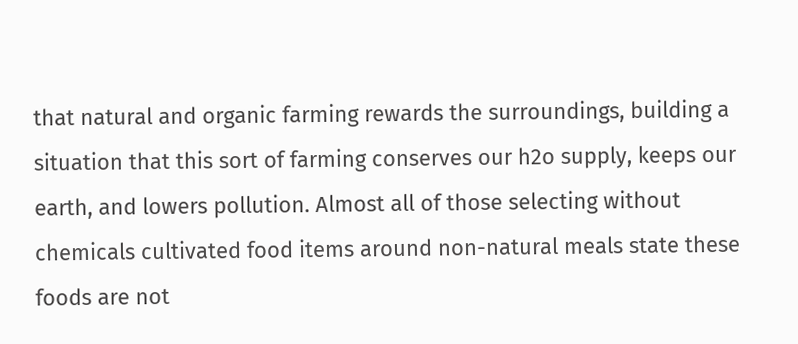that natural and organic farming rewards the surroundings, building a situation that this sort of farming conserves our h2o supply, keeps our earth, and lowers pollution. Almost all of those selecting without chemicals cultivated food items around non-natural meals state these foods are not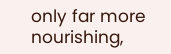only far more nourishing,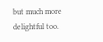but much more delightful too.